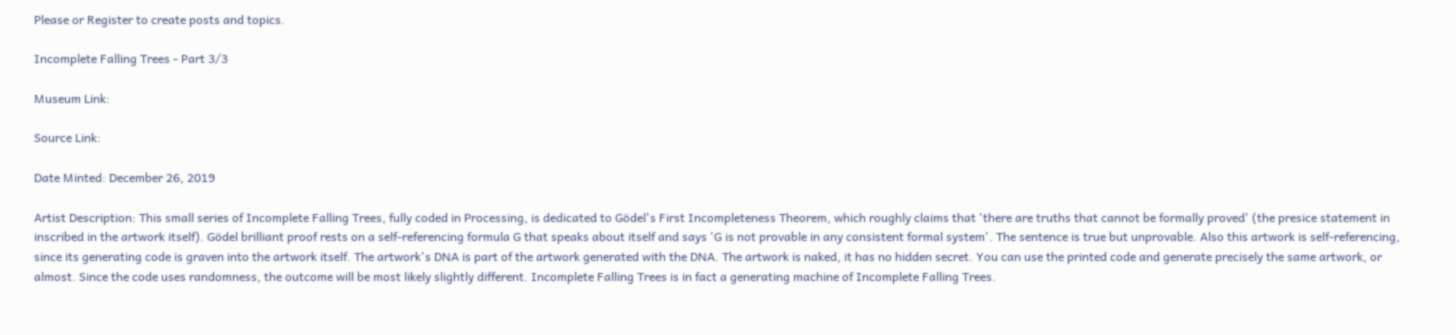Please or Register to create posts and topics.

Incomplete Falling Trees - Part 3/3

Museum Link:

Source Link:

Date Minted: December 26, 2019

Artist Description: This small series of Incomplete Falling Trees, fully coded in Processing, is dedicated to Gödel's First Incompleteness Theorem, which roughly claims that 'there are truths that cannot be formally proved' (the presice statement in inscribed in the artwork itself). Gödel brilliant proof rests on a self-referencing formula G that speaks about itself and says 'G is not provable in any consistent formal system'. The sentence is true but unprovable. Also this artwork is self-referencing, since its generating code is graven into the artwork itself. The artwork's DNA is part of the artwork generated with the DNA. The artwork is naked, it has no hidden secret. You can use the printed code and generate precisely the same artwork, or almost. Since the code uses randomness, the outcome will be most likely slightly different. Incomplete Falling Trees is in fact a generating machine of Incomplete Falling Trees.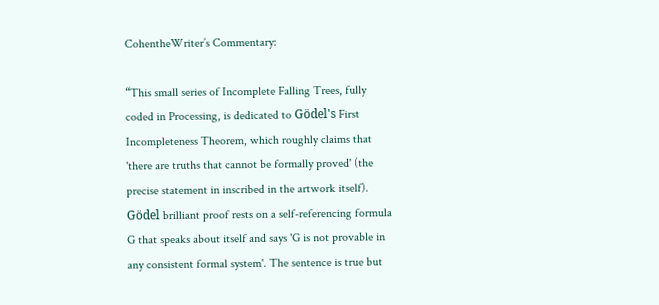CohentheWriter’s Commentary:

“This small series of Incomplete Falling Trees, fully coded in Processing, is dedicated to Gödel's First Incompleteness Theorem, which roughly claims that 'there are truths that cannot be formally proved' (the precise statement in inscribed in the artwork itself). Gödel brilliant proof rests on a self-referencing formula G that speaks about itself and says 'G is not provable in any consistent formal system'. The sentence is true but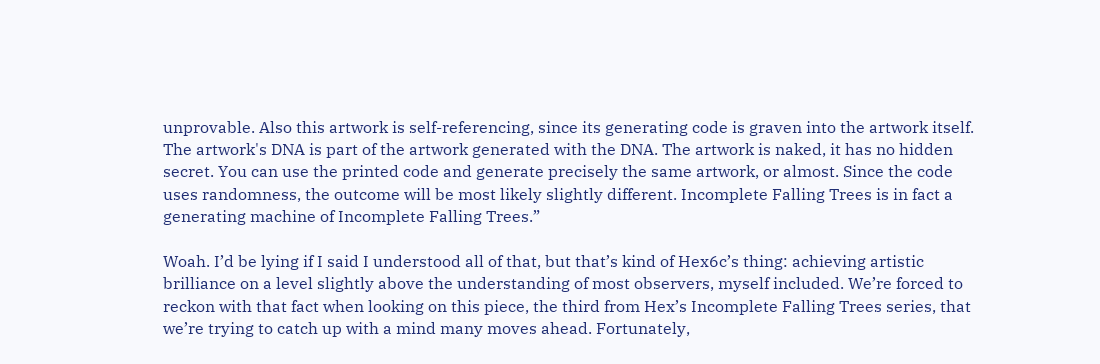unprovable. Also this artwork is self-referencing, since its generating code is graven into the artwork itself. The artwork's DNA is part of the artwork generated with the DNA. The artwork is naked, it has no hidden secret. You can use the printed code and generate precisely the same artwork, or almost. Since the code uses randomness, the outcome will be most likely slightly different. Incomplete Falling Trees is in fact a generating machine of Incomplete Falling Trees.”

Woah. I’d be lying if I said I understood all of that, but that’s kind of Hex6c’s thing: achieving artistic brilliance on a level slightly above the understanding of most observers, myself included. We’re forced to reckon with that fact when looking on this piece, the third from Hex’s Incomplete Falling Trees series, that we’re trying to catch up with a mind many moves ahead. Fortunately,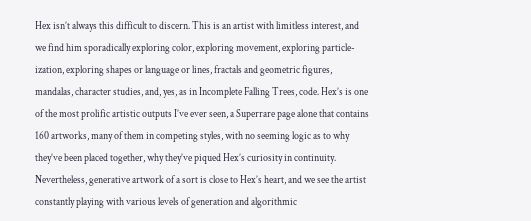Hex isn’t always this difficult to discern. This is an artist with limitless interest, and we find him sporadically exploring color, exploring movement, exploring particle-ization, exploring shapes or language or lines, fractals and geometric figures, mandalas, character studies, and, yes, as in Incomplete Falling Trees, code. Hex’s is one of the most prolific artistic outputs I’ve ever seen, a Superrare page alone that contains 160 artworks, many of them in competing styles, with no seeming logic as to why they’ve been placed together, why they’ve piqued Hex’s curiosity in continuity. Nevertheless, generative artwork of a sort is close to Hex’s heart, and we see the artist constantly playing with various levels of generation and algorithmic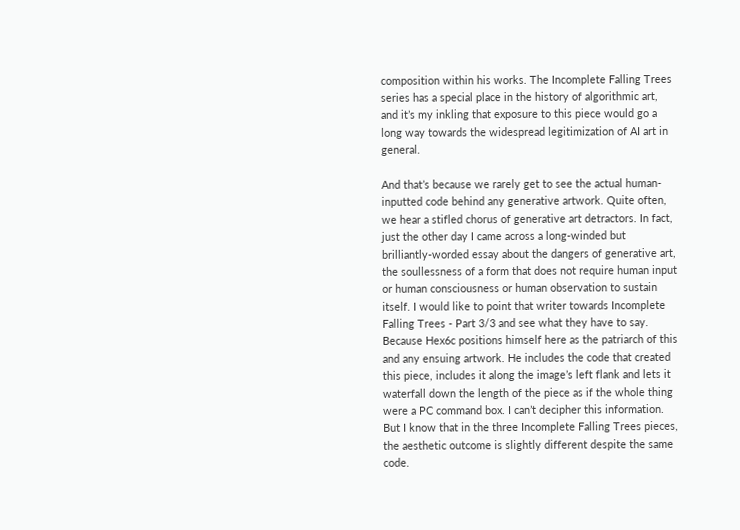composition within his works. The Incomplete Falling Trees series has a special place in the history of algorithmic art, and it’s my inkling that exposure to this piece would go a long way towards the widespread legitimization of AI art in general.

And that’s because we rarely get to see the actual human-inputted code behind any generative artwork. Quite often, we hear a stifled chorus of generative art detractors. In fact, just the other day I came across a long-winded but brilliantly-worded essay about the dangers of generative art, the soullessness of a form that does not require human input or human consciousness or human observation to sustain itself. I would like to point that writer towards Incomplete Falling Trees - Part 3/3 and see what they have to say. Because Hex6c positions himself here as the patriarch of this and any ensuing artwork. He includes the code that created this piece, includes it along the image’s left flank and lets it waterfall down the length of the piece as if the whole thing were a PC command box. I can’t decipher this information. But I know that in the three Incomplete Falling Trees pieces, the aesthetic outcome is slightly different despite the same code.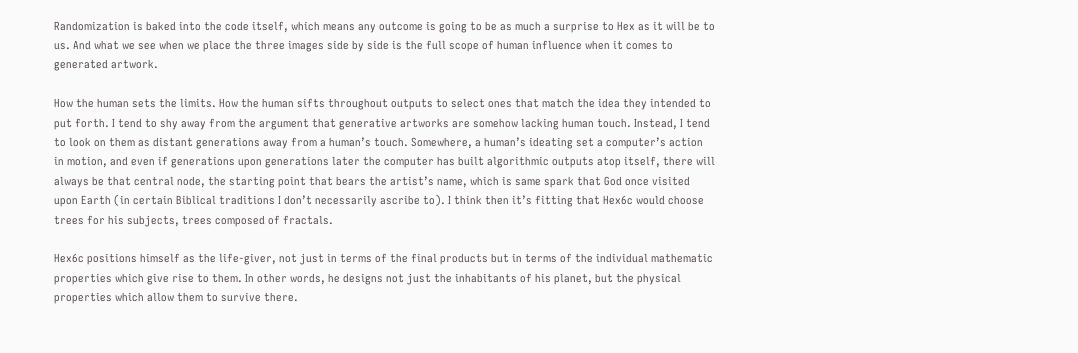Randomization is baked into the code itself, which means any outcome is going to be as much a surprise to Hex as it will be to us. And what we see when we place the three images side by side is the full scope of human influence when it comes to generated artwork.

How the human sets the limits. How the human sifts throughout outputs to select ones that match the idea they intended to put forth. I tend to shy away from the argument that generative artworks are somehow lacking human touch. Instead, I tend to look on them as distant generations away from a human’s touch. Somewhere, a human’s ideating set a computer’s action in motion, and even if generations upon generations later the computer has built algorithmic outputs atop itself, there will always be that central node, the starting point that bears the artist’s name, which is same spark that God once visited upon Earth (in certain Biblical traditions I don’t necessarily ascribe to). I think then it’s fitting that Hex6c would choose trees for his subjects, trees composed of fractals.

Hex6c positions himself as the life-giver, not just in terms of the final products but in terms of the individual mathematic properties which give rise to them. In other words, he designs not just the inhabitants of his planet, but the physical properties which allow them to survive there.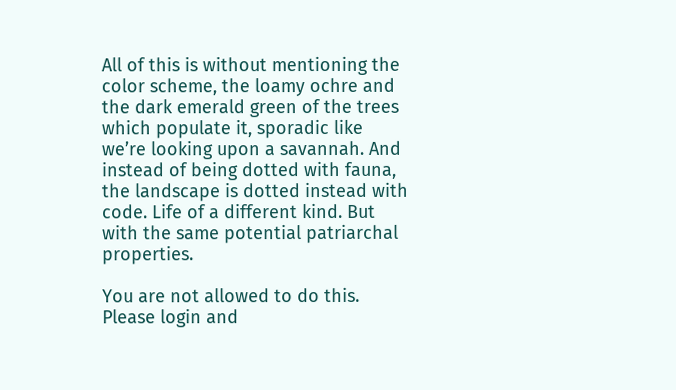All of this is without mentioning the color scheme, the loamy ochre and the dark emerald green of the trees which populate it, sporadic like we’re looking upon a savannah. And instead of being dotted with fauna, the landscape is dotted instead with code. Life of a different kind. But with the same potential patriarchal properties.

You are not allowed to do this. Please login and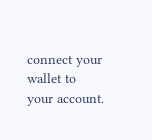connect your wallet to your account.